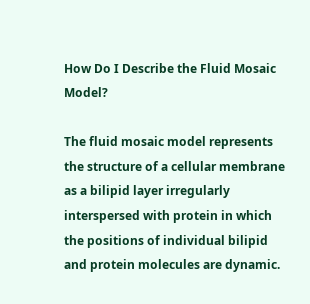How Do I Describe the Fluid Mosaic Model?

The fluid mosaic model represents the structure of a cellular membrane as a bilipid layer irregularly interspersed with protein in which the positions of individual bilipid and protein molecules are dynamic.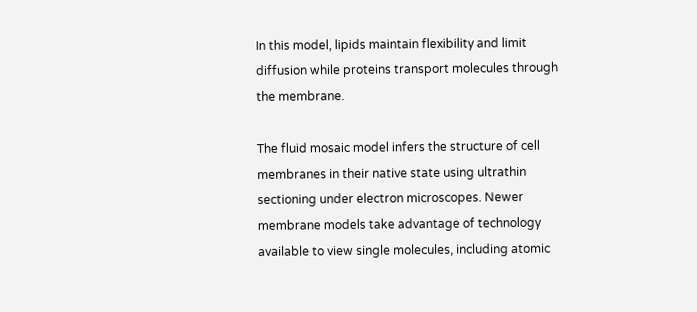In this model, lipids maintain flexibility and limit diffusion while proteins transport molecules through the membrane.

The fluid mosaic model infers the structure of cell membranes in their native state using ultrathin sectioning under electron microscopes. Newer membrane models take advantage of technology available to view single molecules, including atomic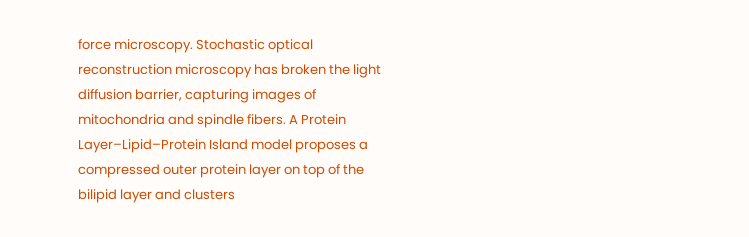force microscopy. Stochastic optical reconstruction microscopy has broken the light diffusion barrier, capturing images of mitochondria and spindle fibers. A Protein Layer–Lipid–Protein Island model proposes a compressed outer protein layer on top of the bilipid layer and clusters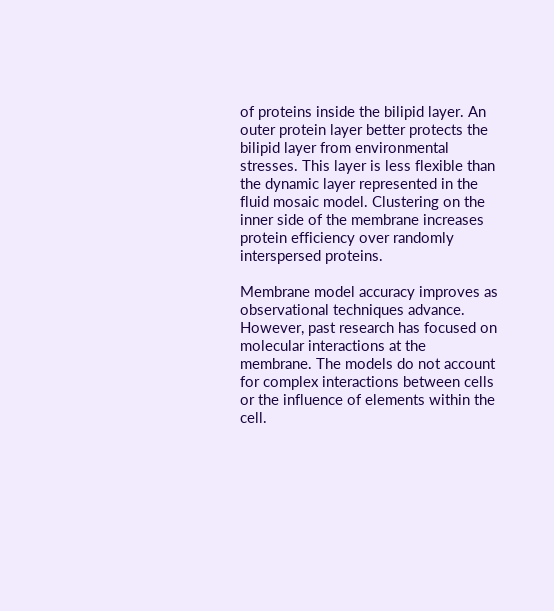of proteins inside the bilipid layer. An outer protein layer better protects the bilipid layer from environmental stresses. This layer is less flexible than the dynamic layer represented in the fluid mosaic model. Clustering on the inner side of the membrane increases protein efficiency over randomly interspersed proteins.

Membrane model accuracy improves as observational techniques advance. However, past research has focused on molecular interactions at the membrane. The models do not account for complex interactions between cells or the influence of elements within the cell.